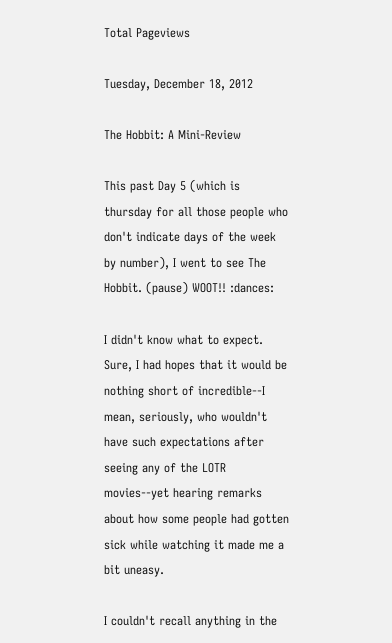Total Pageviews

Tuesday, December 18, 2012

The Hobbit: A Mini-Review

This past Day 5 (which is thursday for all those people who don't indicate days of the week by number), I went to see The Hobbit. (pause) WOOT!! :dances:

I didn't know what to expect. Sure, I had hopes that it would be nothing short of incredible--I mean, seriously, who wouldn't have such expectations after seeing any of the LOTR movies--yet hearing remarks about how some people had gotten sick while watching it made me a bit uneasy.

I couldn't recall anything in the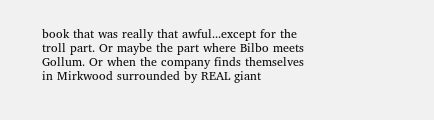book that was really that awful...except for the troll part. Or maybe the part where Bilbo meets Gollum. Or when the company finds themselves in Mirkwood surrounded by REAL giant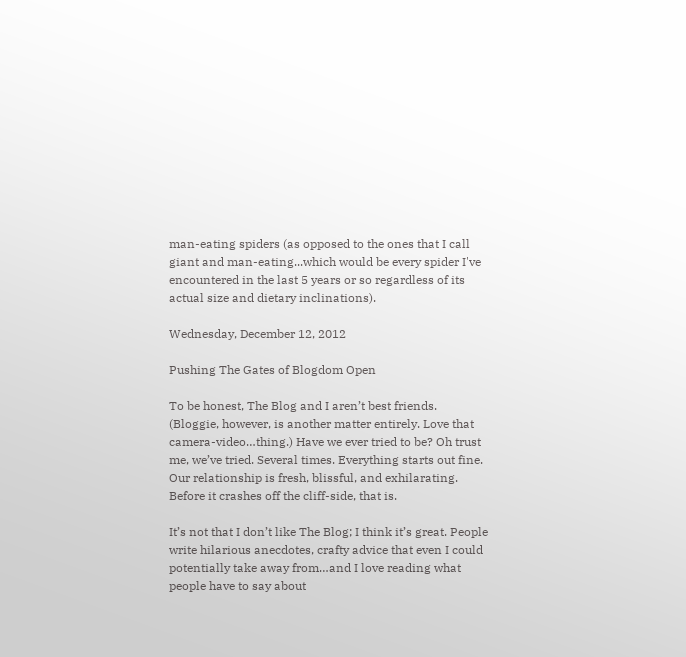man-eating spiders (as opposed to the ones that I call giant and man-eating...which would be every spider I've encountered in the last 5 years or so regardless of its actual size and dietary inclinations).

Wednesday, December 12, 2012

Pushing The Gates of Blogdom Open

To be honest, The Blog and I aren’t best friends. (Bloggie, however, is another matter entirely. Love that camera-video…thing.) Have we ever tried to be? Oh trust me, we’ve tried. Several times. Everything starts out fine. Our relationship is fresh, blissful, and exhilarating. Before it crashes off the cliff-side, that is.

It’s not that I don’t like The Blog; I think it’s great. People write hilarious anecdotes, crafty advice that even I could potentially take away from…and I love reading what people have to say about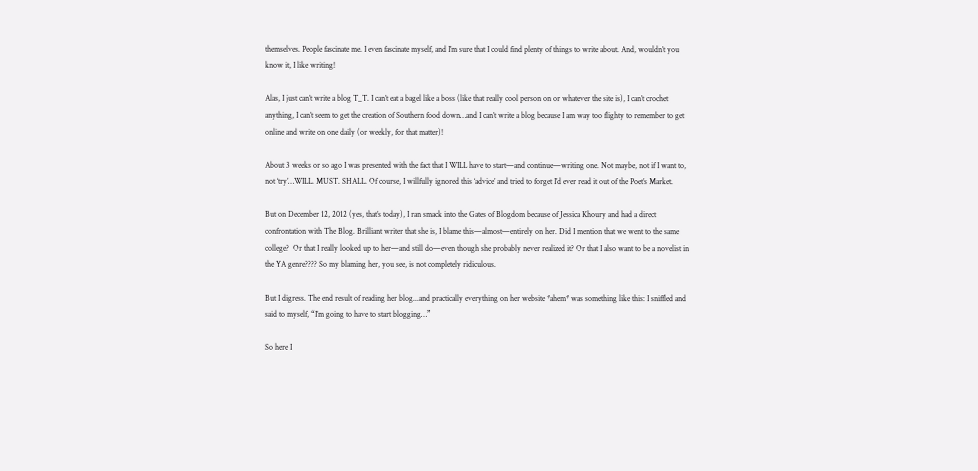themselves. People fascinate me. I even fascinate myself, and I’m sure that I could find plenty of things to write about. And, wouldn’t you know it, I like writing!

Alas, I just can’t write a blog T_T. I can’t eat a bagel like a boss (like that really cool person on or whatever the site is), I can’t crochet anything, I can’t seem to get the creation of Southern food down…and I can’t write a blog because I am way too flighty to remember to get online and write on one daily (or weekly, for that matter)!

About 3 weeks or so ago I was presented with the fact that I WILL have to start—and continue—writing one. Not maybe, not if I want to, not ‘try’…WILL. MUST. SHALL. Of course, I willfully ignored this ‘advice’ and tried to forget I’d ever read it out of the Poet’s Market.

But on December 12, 2012 (yes, that’s today), I ran smack into the Gates of Blogdom because of Jessica Khoury and had a direct confrontation with The Blog. Brilliant writer that she is, I blame this—almost—entirely on her. Did I mention that we went to the same college?  Or that I really looked up to her—and still do—even though she probably never realized it? Or that I also want to be a novelist in the YA genre???? So my blaming her, you see, is not completely ridiculous.

But I digress. The end result of reading her blog...and practically everything on her website *ahem* was something like this: I sniffled and said to myself, “I’m going to have to start blogging…”

So here I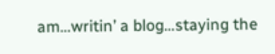am…writin’ a blog…staying the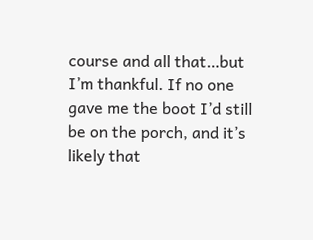course and all that…but I’m thankful. If no one gave me the boot I’d still be on the porch, and it’s likely that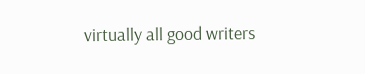virtually all good writers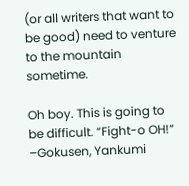(or all writers that want to be good) need to venture to the mountain sometime.

Oh boy. This is going to be difficult. “Fight-o OH!” –Gokusen, Yankumi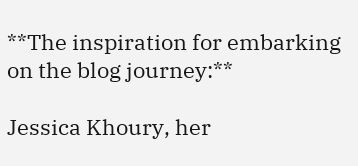**The inspiration for embarking on the blog journey:**

Jessica Khoury, her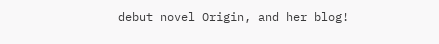debut novel Origin, and her blog!